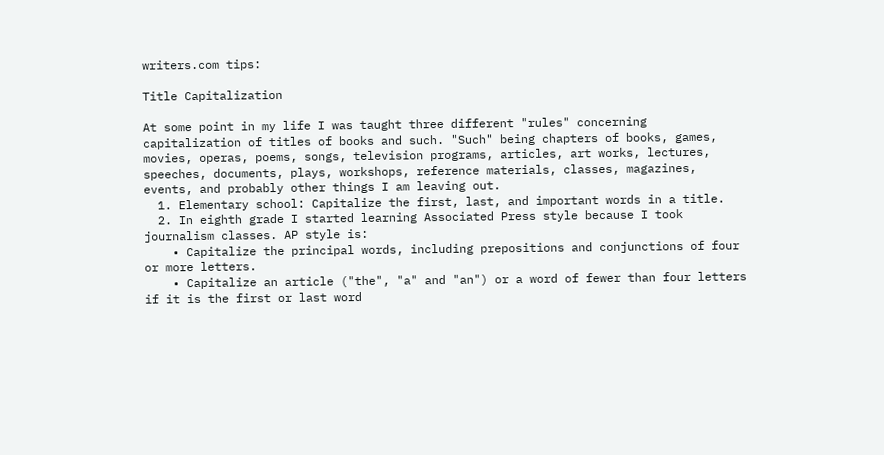writers.com tips:

Title Capitalization

At some point in my life I was taught three different "rules" concerning capitalization of titles of books and such. "Such" being chapters of books, games, movies, operas, poems, songs, television programs, articles, art works, lectures, speeches, documents, plays, workshops, reference materials, classes, magazines, events, and probably other things I am leaving out.
  1. Elementary school: Capitalize the first, last, and important words in a title.
  2. In eighth grade I started learning Associated Press style because I took journalism classes. AP style is:
    • Capitalize the principal words, including prepositions and conjunctions of four or more letters.
    • Capitalize an article ("the", "a" and "an") or a word of fewer than four letters if it is the first or last word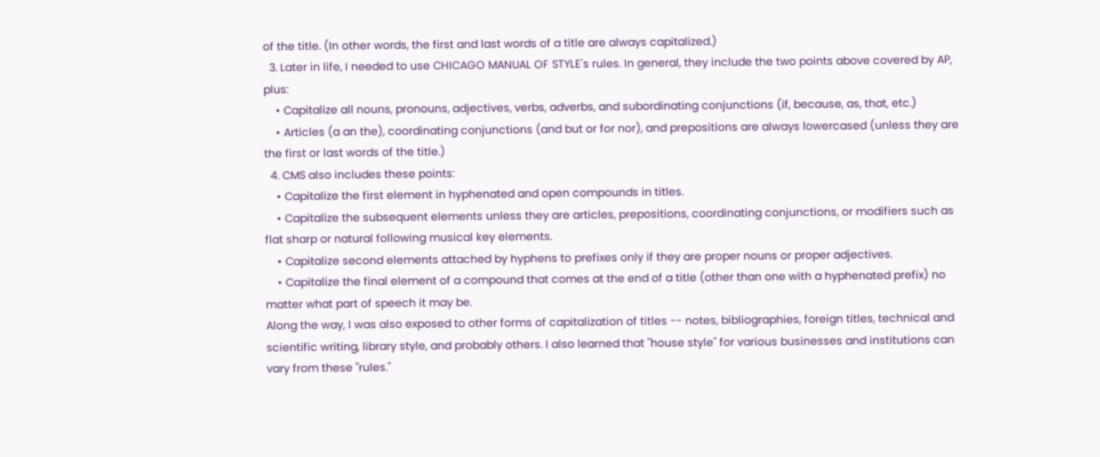of the title. (In other words, the first and last words of a title are always capitalized.)
  3. Later in life, I needed to use CHICAGO MANUAL OF STYLE's rules. In general, they include the two points above covered by AP, plus:
    • Capitalize all nouns, pronouns, adjectives, verbs, adverbs, and subordinating conjunctions (if, because, as, that, etc.)
    • Articles (a an the), coordinating conjunctions (and but or for nor), and prepositions are always lowercased (unless they are the first or last words of the title.)
  4. CMS also includes these points:
    • Capitalize the first element in hyphenated and open compounds in titles.
    • Capitalize the subsequent elements unless they are articles, prepositions, coordinating conjunctions, or modifiers such as flat sharp or natural following musical key elements.
    • Capitalize second elements attached by hyphens to prefixes only if they are proper nouns or proper adjectives.
    • Capitalize the final element of a compound that comes at the end of a title (other than one with a hyphenated prefix) no matter what part of speech it may be.
Along the way, I was also exposed to other forms of capitalization of titles -- notes, bibliographies, foreign titles, technical and scientific writing, library style, and probably others. I also learned that "house style" for various businesses and institutions can vary from these "rules."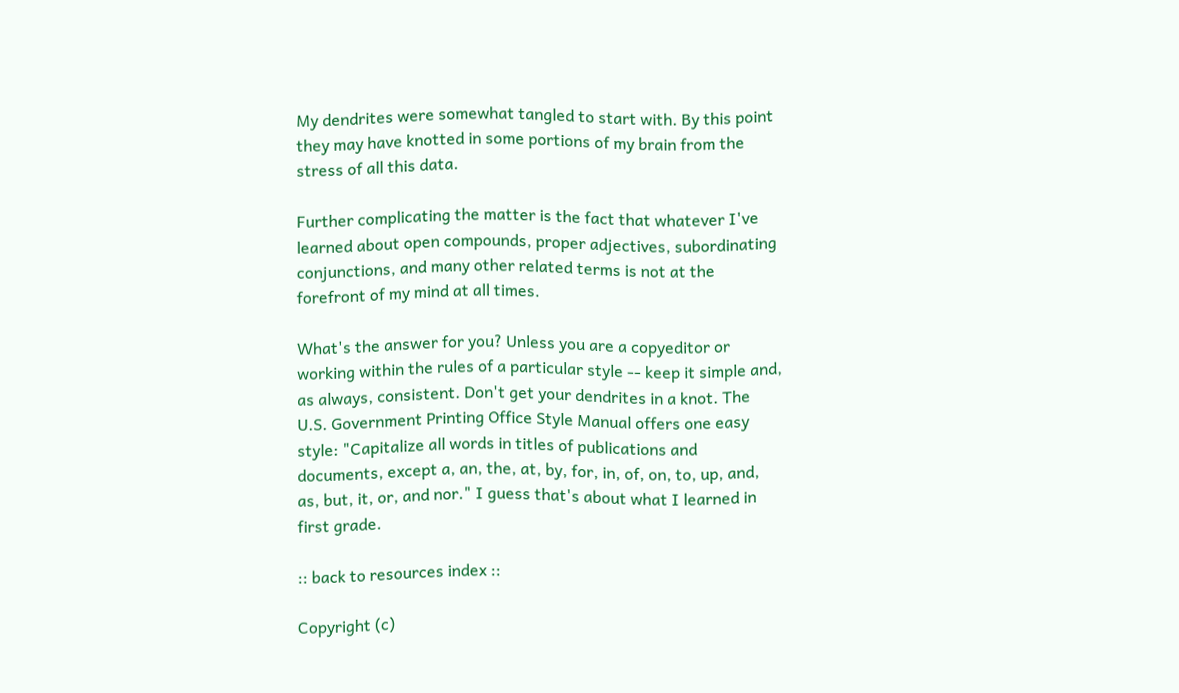My dendrites were somewhat tangled to start with. By this point they may have knotted in some portions of my brain from the stress of all this data.

Further complicating the matter is the fact that whatever I've learned about open compounds, proper adjectives, subordinating conjunctions, and many other related terms is not at the forefront of my mind at all times.

What's the answer for you? Unless you are a copyeditor or working within the rules of a particular style -- keep it simple and, as always, consistent. Don't get your dendrites in a knot. The U.S. Government Printing Office Style Manual offers one easy style: "Capitalize all words in titles of publications and documents, except a, an, the, at, by, for, in, of, on, to, up, and, as, but, it, or, and nor." I guess that's about what I learned in first grade.

:: back to resources index ::

Copyright (c)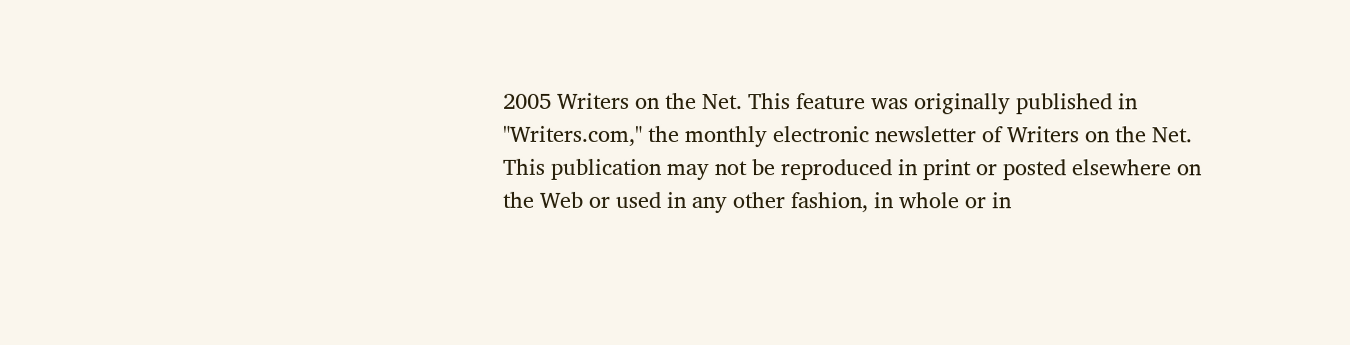2005 Writers on the Net. This feature was originally published in "Writers.com," the monthly electronic newsletter of Writers on the Net. This publication may not be reproduced in print or posted elsewhere on the Web or used in any other fashion, in whole or in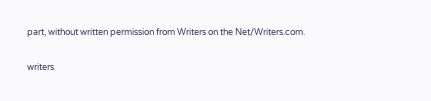part, without written permission from Writers on the Net/Writers.com.


writers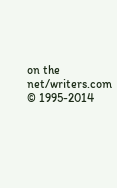on the net/writers.com
© 1995-2014